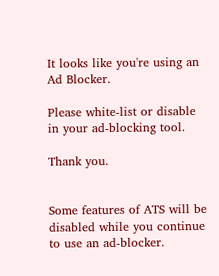It looks like you're using an Ad Blocker.

Please white-list or disable in your ad-blocking tool.

Thank you.


Some features of ATS will be disabled while you continue to use an ad-blocker.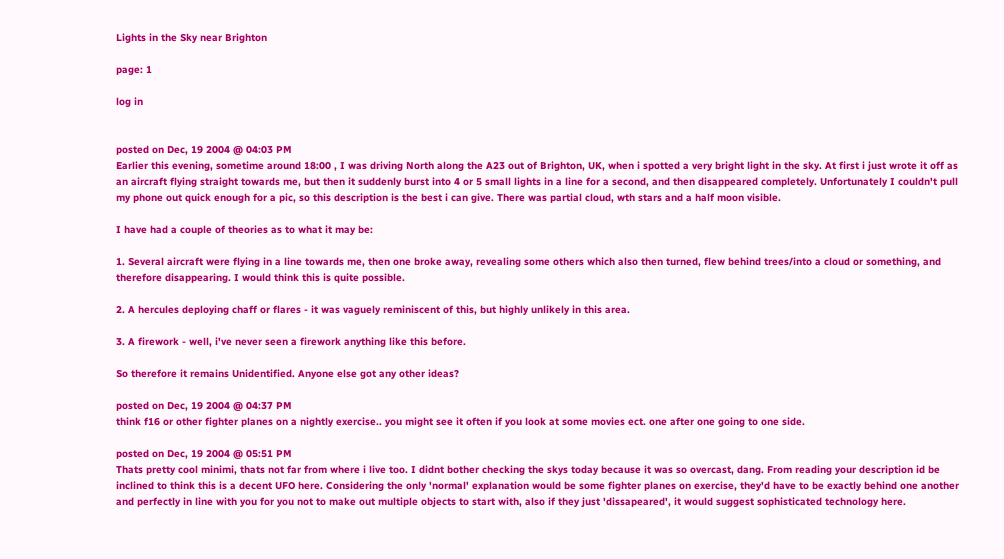Lights in the Sky near Brighton

page: 1

log in


posted on Dec, 19 2004 @ 04:03 PM
Earlier this evening, sometime around 18:00 , I was driving North along the A23 out of Brighton, UK, when i spotted a very bright light in the sky. At first i just wrote it off as an aircraft flying straight towards me, but then it suddenly burst into 4 or 5 small lights in a line for a second, and then disappeared completely. Unfortunately I couldn't pull my phone out quick enough for a pic, so this description is the best i can give. There was partial cloud, wth stars and a half moon visible.

I have had a couple of theories as to what it may be:

1. Several aircraft were flying in a line towards me, then one broke away, revealing some others which also then turned, flew behind trees/into a cloud or something, and therefore disappearing. I would think this is quite possible.

2. A hercules deploying chaff or flares - it was vaguely reminiscent of this, but highly unlikely in this area.

3. A firework - well, i've never seen a firework anything like this before.

So therefore it remains Unidentified. Anyone else got any other ideas?

posted on Dec, 19 2004 @ 04:37 PM
think f16 or other fighter planes on a nightly exercise.. you might see it often if you look at some movies ect. one after one going to one side.

posted on Dec, 19 2004 @ 05:51 PM
Thats pretty cool minimi, thats not far from where i live too. I didnt bother checking the skys today because it was so overcast, dang. From reading your description id be inclined to think this is a decent UFO here. Considering the only 'normal' explanation would be some fighter planes on exercise, they'd have to be exactly behind one another and perfectly in line with you for you not to make out multiple objects to start with, also if they just 'dissapeared', it would suggest sophisticated technology here.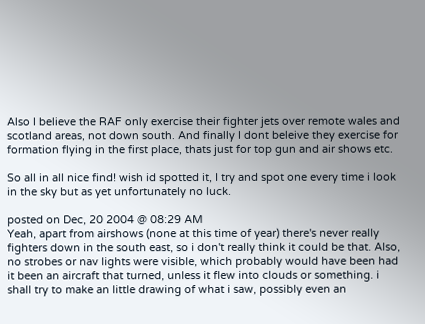Also I believe the RAF only exercise their fighter jets over remote wales and scotland areas, not down south. And finally I dont beleive they exercise for formation flying in the first place, thats just for top gun and air shows etc.

So all in all nice find! wish id spotted it, I try and spot one every time i look in the sky but as yet unfortunately no luck.

posted on Dec, 20 2004 @ 08:29 AM
Yeah, apart from airshows (none at this time of year) there's never really fighters down in the south east, so i don't really think it could be that. Also, no strobes or nav lights were visible, which probably would have been had it been an aircraft that turned, unless it flew into clouds or something. i shall try to make an little drawing of what i saw, possibly even an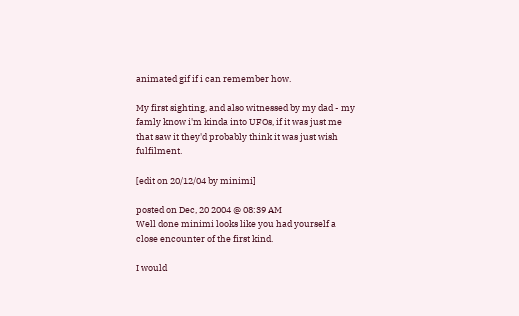animated gif if i can remember how.

My first sighting, and also witnessed by my dad - my famly know i'm kinda into UFOs, if it was just me that saw it they'd probably think it was just wish fulfilment.

[edit on 20/12/04 by minimi]

posted on Dec, 20 2004 @ 08:39 AM
Well done minimi looks like you had yourself a close encounter of the first kind.

I would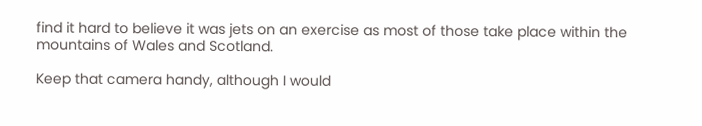find it hard to believe it was jets on an exercise as most of those take place within the mountains of Wales and Scotland.

Keep that camera handy, although I would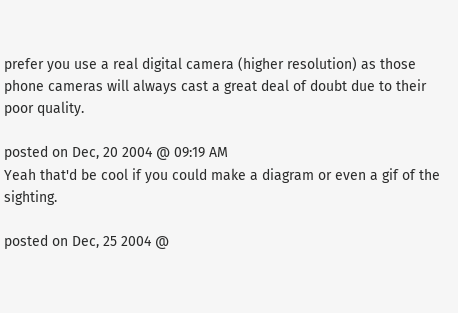prefer you use a real digital camera (higher resolution) as those phone cameras will always cast a great deal of doubt due to their poor quality.

posted on Dec, 20 2004 @ 09:19 AM
Yeah that'd be cool if you could make a diagram or even a gif of the sighting.

posted on Dec, 25 2004 @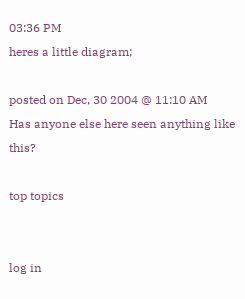03:36 PM
heres a little diagram;

posted on Dec, 30 2004 @ 11:10 AM
Has anyone else here seen anything like this?

top topics


log in